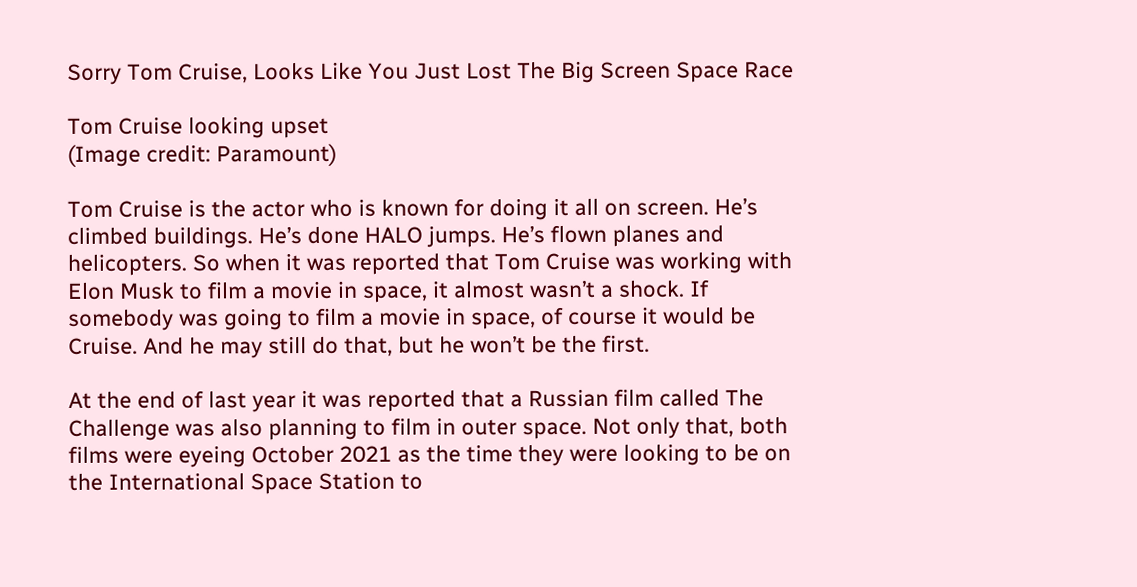Sorry Tom Cruise, Looks Like You Just Lost The Big Screen Space Race

Tom Cruise looking upset
(Image credit: Paramount)

Tom Cruise is the actor who is known for doing it all on screen. He’s climbed buildings. He’s done HALO jumps. He’s flown planes and helicopters. So when it was reported that Tom Cruise was working with Elon Musk to film a movie in space, it almost wasn’t a shock. If somebody was going to film a movie in space, of course it would be Cruise. And he may still do that, but he won’t be the first.

At the end of last year it was reported that a Russian film called The Challenge was also planning to film in outer space. Not only that, both films were eyeing October 2021 as the time they were looking to be on the International Space Station to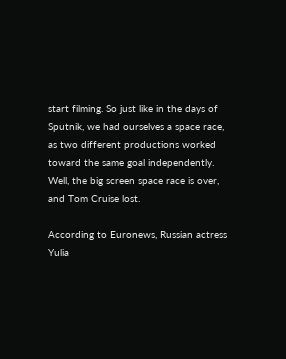start filming. So just like in the days of Sputnik, we had ourselves a space race, as two different productions worked toward the same goal independently. Well, the big screen space race is over, and Tom Cruise lost.

According to Euronews, Russian actress Yulia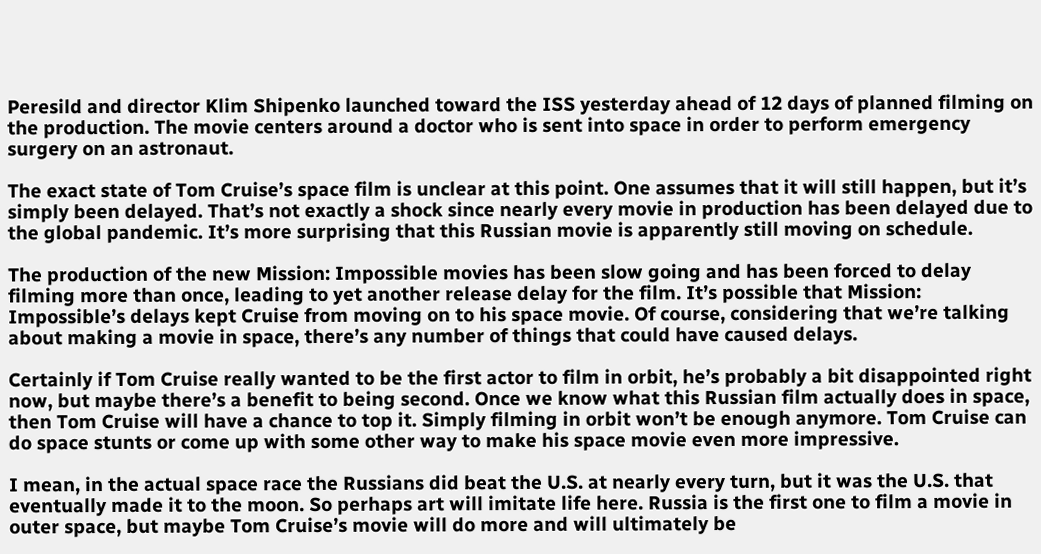Peresild and director Klim Shipenko launched toward the ISS yesterday ahead of 12 days of planned filming on the production. The movie centers around a doctor who is sent into space in order to perform emergency surgery on an astronaut.

The exact state of Tom Cruise’s space film is unclear at this point. One assumes that it will still happen, but it’s simply been delayed. That’s not exactly a shock since nearly every movie in production has been delayed due to the global pandemic. It’s more surprising that this Russian movie is apparently still moving on schedule.

The production of the new Mission: Impossible movies has been slow going and has been forced to delay filming more than once, leading to yet another release delay for the film. It’s possible that Mission: Impossible’s delays kept Cruise from moving on to his space movie. Of course, considering that we’re talking about making a movie in space, there’s any number of things that could have caused delays.

Certainly if Tom Cruise really wanted to be the first actor to film in orbit, he’s probably a bit disappointed right now, but maybe there’s a benefit to being second. Once we know what this Russian film actually does in space, then Tom Cruise will have a chance to top it. Simply filming in orbit won’t be enough anymore. Tom Cruise can do space stunts or come up with some other way to make his space movie even more impressive.

I mean, in the actual space race the Russians did beat the U.S. at nearly every turn, but it was the U.S. that eventually made it to the moon. So perhaps art will imitate life here. Russia is the first one to film a movie in outer space, but maybe Tom Cruise’s movie will do more and will ultimately be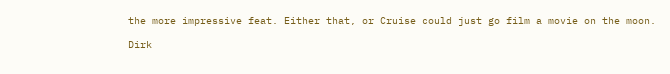the more impressive feat. Either that, or Cruise could just go film a movie on the moon.

Dirk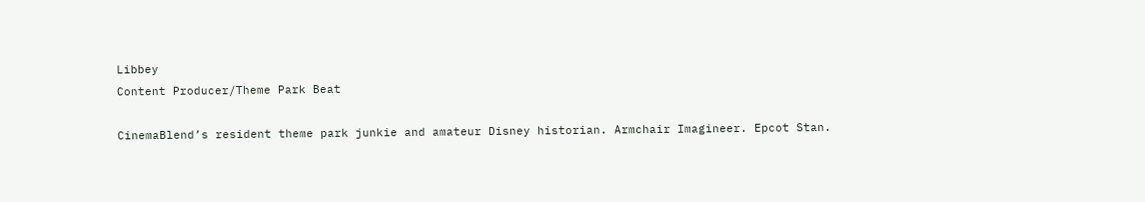Libbey
Content Producer/Theme Park Beat

CinemaBlend’s resident theme park junkie and amateur Disney historian. Armchair Imagineer. Epcot Stan.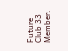Future Club 33 Member.